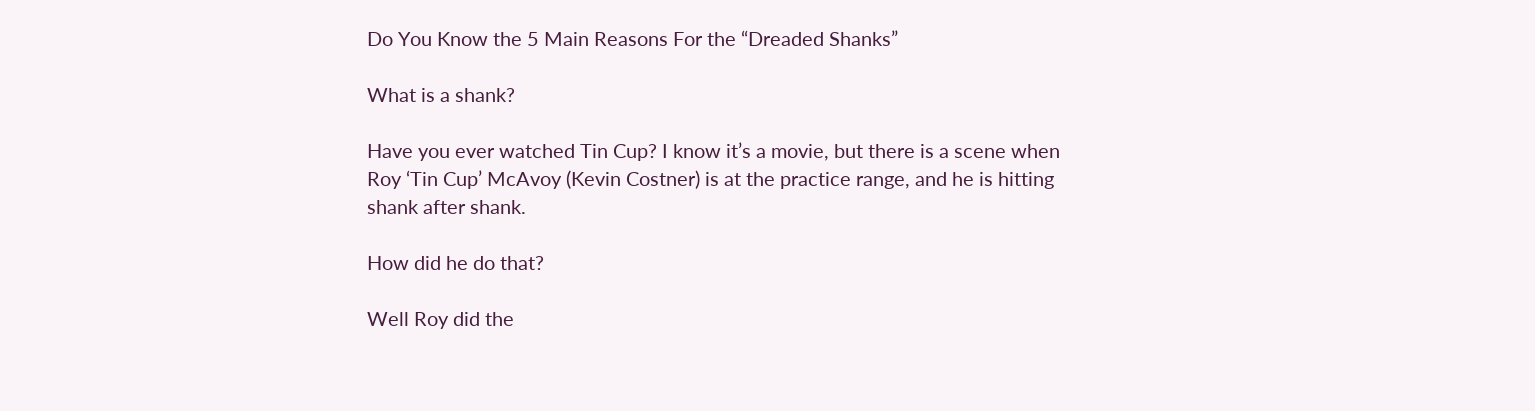Do You Know the 5 Main Reasons For the “Dreaded Shanks”

What is a shank?

Have you ever watched Tin Cup? I know it’s a movie, but there is a scene when Roy ‘Tin Cup’ McAvoy (Kevin Costner) is at the practice range, and he is hitting shank after shank.

How did he do that?

Well Roy did the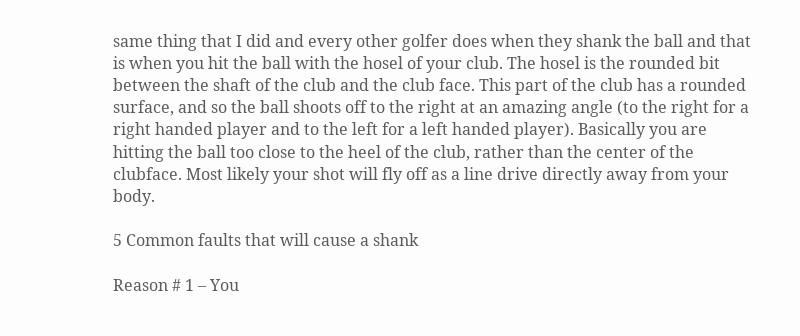same thing that I did and every other golfer does when they shank the ball and that is when you hit the ball with the hosel of your club. The hosel is the rounded bit between the shaft of the club and the club face. This part of the club has a rounded surface, and so the ball shoots off to the right at an amazing angle (to the right for a right handed player and to the left for a left handed player). Basically you are hitting the ball too close to the heel of the club, rather than the center of the clubface. Most likely your shot will fly off as a line drive directly away from your body.

5 Common faults that will cause a shank

Reason # 1 – You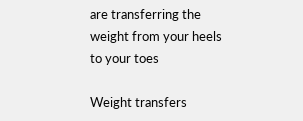are transferring the weight from your heels to your toes

Weight transfers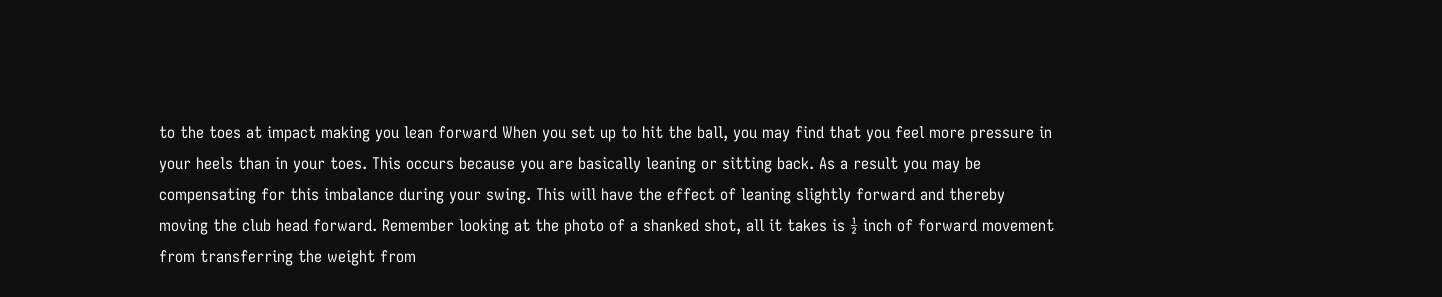to the toes at impact making you lean forward When you set up to hit the ball, you may find that you feel more pressure in your heels than in your toes. This occurs because you are basically leaning or sitting back. As a result you may be compensating for this imbalance during your swing. This will have the effect of leaning slightly forward and thereby moving the club head forward. Remember looking at the photo of a shanked shot, all it takes is ½ inch of forward movement from transferring the weight from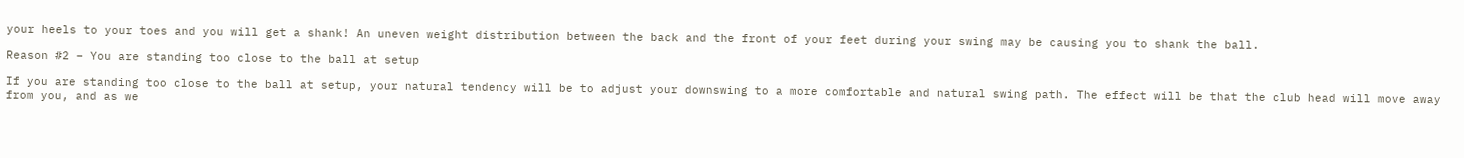your heels to your toes and you will get a shank! An uneven weight distribution between the back and the front of your feet during your swing may be causing you to shank the ball.

Reason #2 – You are standing too close to the ball at setup

If you are standing too close to the ball at setup, your natural tendency will be to adjust your downswing to a more comfortable and natural swing path. The effect will be that the club head will move away from you, and as we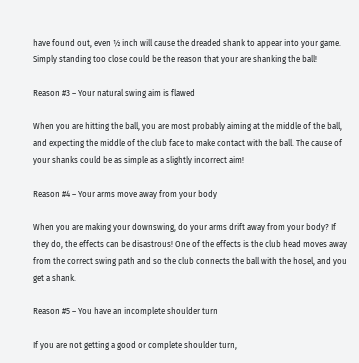have found out, even ½ inch will cause the dreaded shank to appear into your game. Simply standing too close could be the reason that your are shanking the ball!

Reason #3 – Your natural swing aim is flawed

When you are hitting the ball, you are most probably aiming at the middle of the ball, and expecting the middle of the club face to make contact with the ball. The cause of your shanks could be as simple as a slightly incorrect aim!

Reason #4 – Your arms move away from your body

When you are making your downswing, do your arms drift away from your body? If they do, the effects can be disastrous! One of the effects is the club head moves away from the correct swing path and so the club connects the ball with the hosel, and you get a shank.

Reason #5 – You have an incomplete shoulder turn

If you are not getting a good or complete shoulder turn,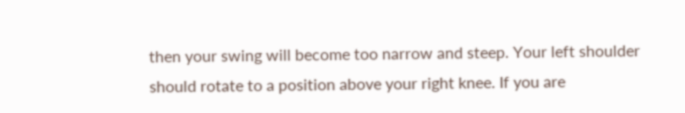then your swing will become too narrow and steep. Your left shoulder should rotate to a position above your right knee. If you are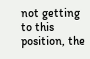not getting to this position, the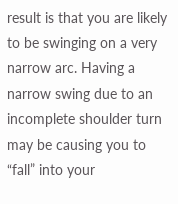result is that you are likely to be swinging on a very narrow arc. Having a narrow swing due to an incomplete shoulder turn may be causing you to “fall” into your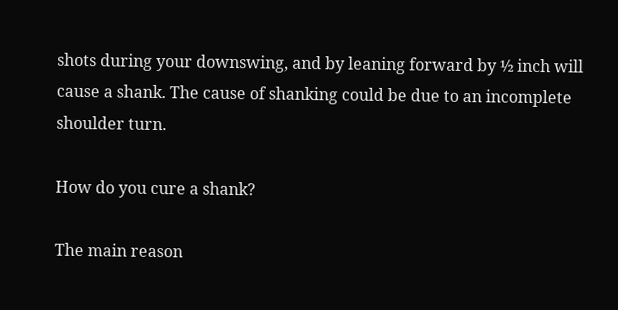shots during your downswing, and by leaning forward by ½ inch will cause a shank. The cause of shanking could be due to an incomplete shoulder turn.

How do you cure a shank?

The main reason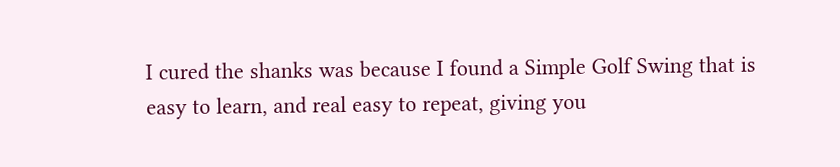I cured the shanks was because I found a Simple Golf Swing that is easy to learn, and real easy to repeat, giving you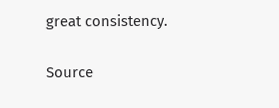great consistency.

Source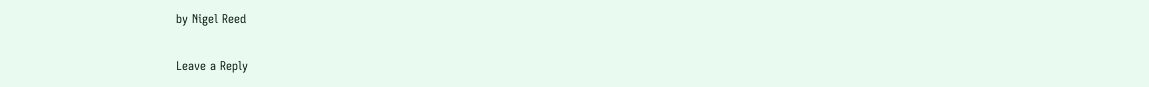by Nigel Reed

Leave a Reply